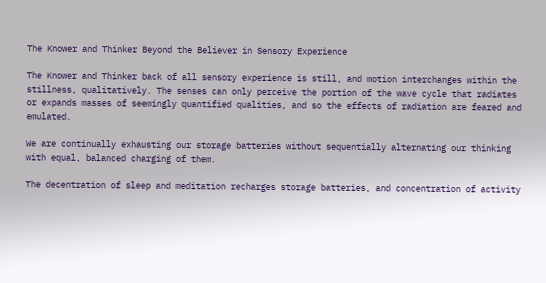The Knower and Thinker Beyond the Believer in Sensory Experience

The Knower and Thinker back of all sensory experience is still, and motion interchanges within the stillness, qualitatively. The senses can only perceive the portion of the wave cycle that radiates or expands masses of seemingly quantified qualities, and so the effects of radiation are feared and emulated.

We are continually exhausting our storage batteries without sequentially alternating our thinking with equal, balanced charging of them.

The decentration of sleep and meditation recharges storage batteries, and concentration of activity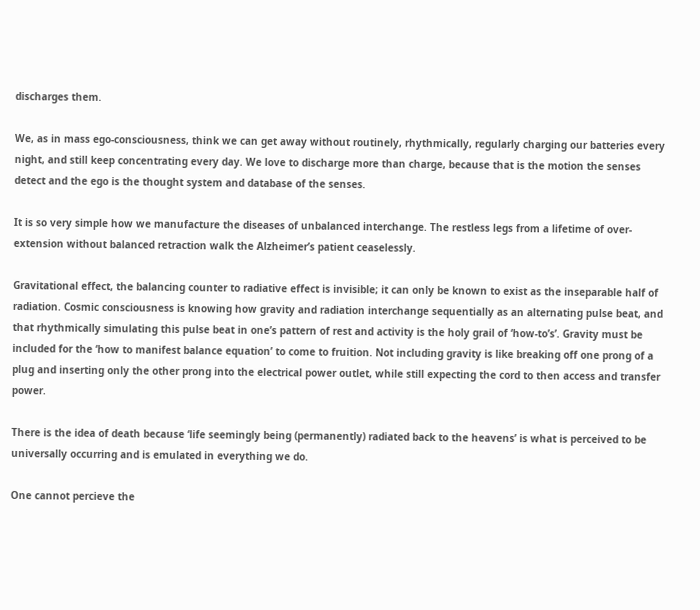discharges them.

We, as in mass ego-consciousness, think we can get away without routinely, rhythmically, regularly charging our batteries every night, and still keep concentrating every day. We love to discharge more than charge, because that is the motion the senses detect and the ego is the thought system and database of the senses.

It is so very simple how we manufacture the diseases of unbalanced interchange. The restless legs from a lifetime of over-extension without balanced retraction walk the Alzheimer’s patient ceaselessly.

Gravitational effect, the balancing counter to radiative effect is invisible; it can only be known to exist as the inseparable half of radiation. Cosmic consciousness is knowing how gravity and radiation interchange sequentially as an alternating pulse beat, and that rhythmically simulating this pulse beat in one’s pattern of rest and activity is the holy grail of ‘how-to’s’. Gravity must be included for the ‘how to manifest balance equation’ to come to fruition. Not including gravity is like breaking off one prong of a plug and inserting only the other prong into the electrical power outlet, while still expecting the cord to then access and transfer power.

There is the idea of death because ‘life seemingly being (permanently) radiated back to the heavens’ is what is perceived to be universally occurring and is emulated in everything we do.

One cannot percieve the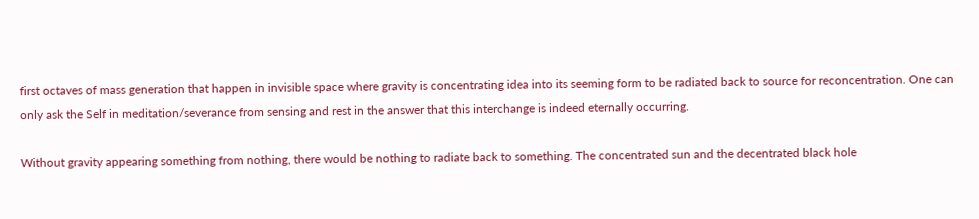first octaves of mass generation that happen in invisible space where gravity is concentrating idea into its seeming form to be radiated back to source for reconcentration. One can only ask the Self in meditation/severance from sensing and rest in the answer that this interchange is indeed eternally occurring.

Without gravity appearing something from nothing, there would be nothing to radiate back to something. The concentrated sun and the decentrated black hole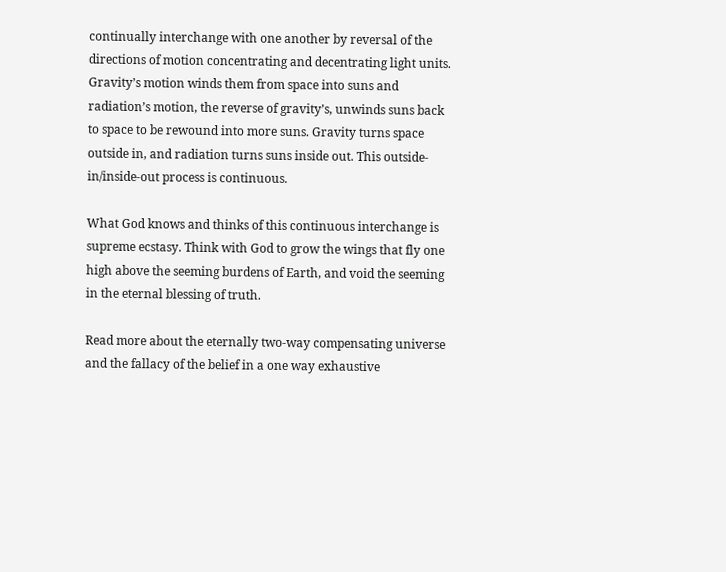continually interchange with one another by reversal of the directions of motion concentrating and decentrating light units. Gravity’s motion winds them from space into suns and radiation’s motion, the reverse of gravity’s, unwinds suns back to space to be rewound into more suns. Gravity turns space outside in, and radiation turns suns inside out. This outside-in/inside-out process is continuous.

What God knows and thinks of this continuous interchange is supreme ecstasy. Think with God to grow the wings that fly one high above the seeming burdens of Earth, and void the seeming in the eternal blessing of truth.

Read more about the eternally two-way compensating universe and the fallacy of the belief in a one way exhaustive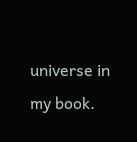universe in my book.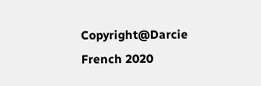Copyright@Darcie French 2020